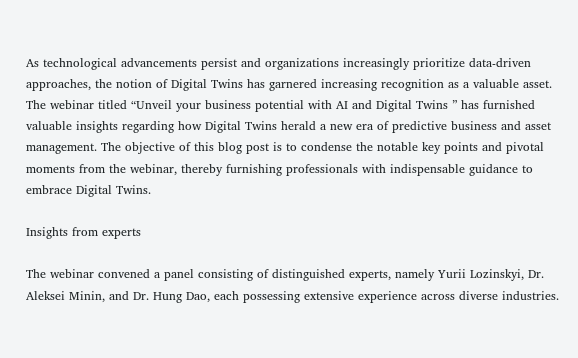As technological advancements persist and organizations increasingly prioritize data-driven approaches, the notion of Digital Twins has garnered increasing recognition as a valuable asset. The webinar titled “Unveil your business potential with AI and Digital Twins ” has furnished valuable insights regarding how Digital Twins herald a new era of predictive business and asset management. The objective of this blog post is to condense the notable key points and pivotal moments from the webinar, thereby furnishing professionals with indispensable guidance to embrace Digital Twins.

Insights from experts

The webinar convened a panel consisting of distinguished experts, namely Yurii Lozinskyi, Dr. Aleksei Minin, and Dr. Hung Dao, each possessing extensive experience across diverse industries.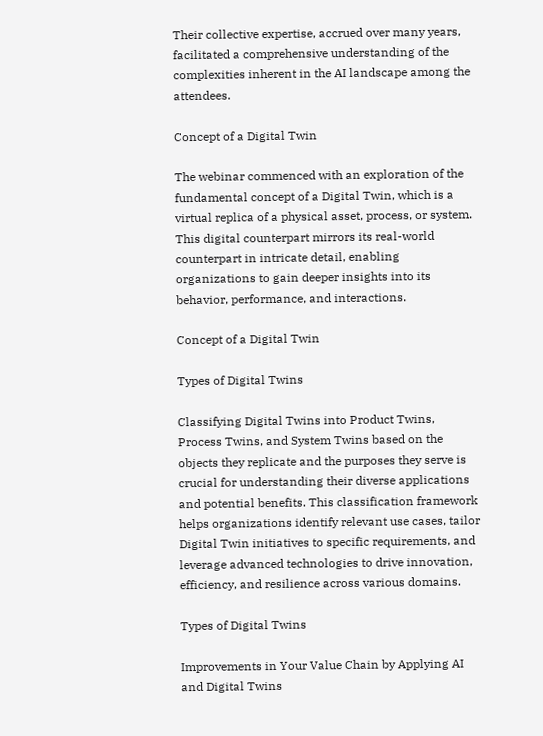Their collective expertise, accrued over many years, facilitated a comprehensive understanding of the complexities inherent in the AI landscape among the attendees.

Concept of a Digital Twin

The webinar commenced with an exploration of the fundamental concept of a Digital Twin, which is a virtual replica of a physical asset, process, or system. This digital counterpart mirrors its real-world counterpart in intricate detail, enabling organizations to gain deeper insights into its behavior, performance, and interactions.

Concept of a Digital Twin

Types of Digital Twins

Classifying Digital Twins into Product Twins, Process Twins, and System Twins based on the objects they replicate and the purposes they serve is crucial for understanding their diverse applications and potential benefits. This classification framework helps organizations identify relevant use cases, tailor Digital Twin initiatives to specific requirements, and leverage advanced technologies to drive innovation, efficiency, and resilience across various domains.

Types of Digital Twins

Improvements in Your Value Chain by Applying AI and Digital Twins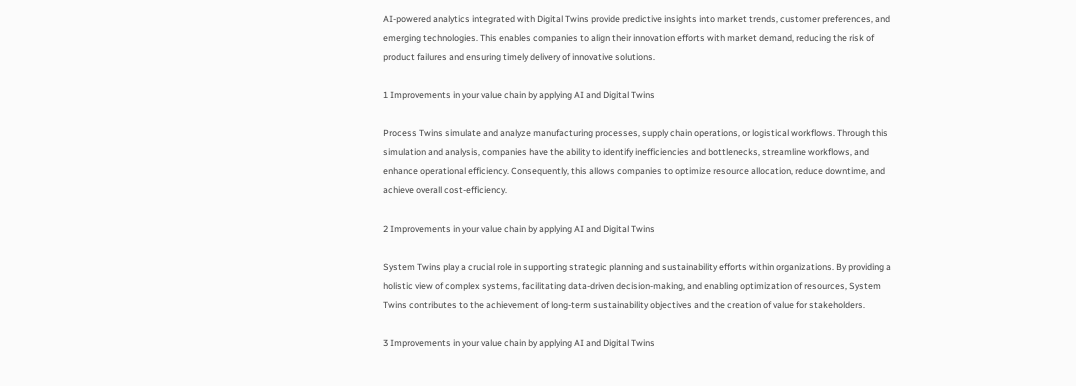AI-powered analytics integrated with Digital Twins provide predictive insights into market trends, customer preferences, and emerging technologies. This enables companies to align their innovation efforts with market demand, reducing the risk of product failures and ensuring timely delivery of innovative solutions.

1 Improvements in your value chain by applying AI and Digital Twins

Process Twins simulate and analyze manufacturing processes, supply chain operations, or logistical workflows. Through this simulation and analysis, companies have the ability to identify inefficiencies and bottlenecks, streamline workflows, and enhance operational efficiency. Consequently, this allows companies to optimize resource allocation, reduce downtime, and achieve overall cost-efficiency.

2 Improvements in your value chain by applying AI and Digital Twins

System Twins play a crucial role in supporting strategic planning and sustainability efforts within organizations. By providing a holistic view of complex systems, facilitating data-driven decision-making, and enabling optimization of resources, System Twins contributes to the achievement of long-term sustainability objectives and the creation of value for stakeholders.

3 Improvements in your value chain by applying AI and Digital Twins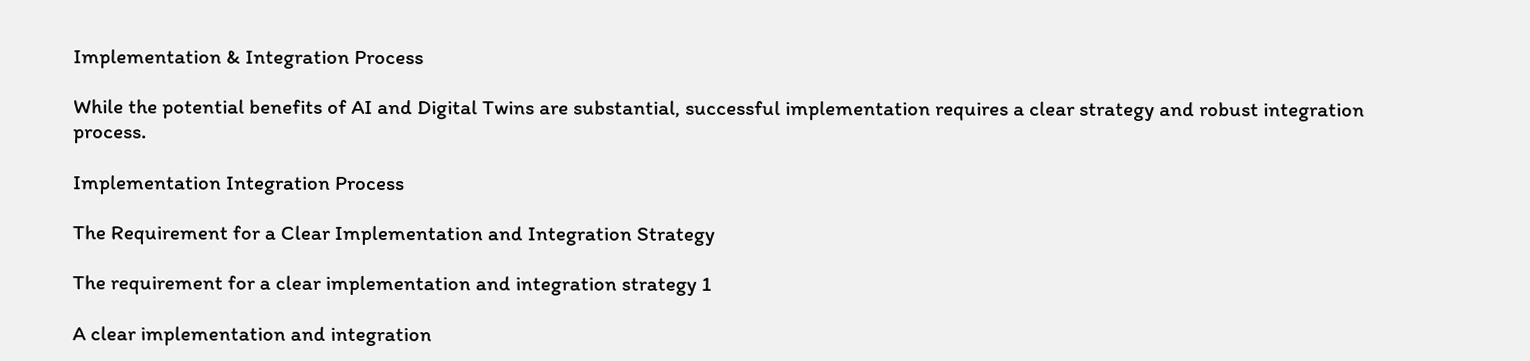Implementation & Integration Process

While the potential benefits of AI and Digital Twins are substantial, successful implementation requires a clear strategy and robust integration process.

Implementation Integration Process

The Requirement for a Clear Implementation and Integration Strategy

The requirement for a clear implementation and integration strategy 1

A clear implementation and integration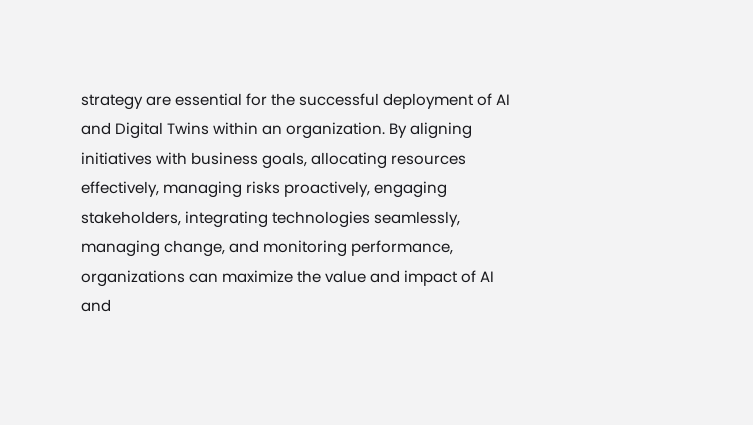strategy are essential for the successful deployment of AI and Digital Twins within an organization. By aligning initiatives with business goals, allocating resources effectively, managing risks proactively, engaging stakeholders, integrating technologies seamlessly, managing change, and monitoring performance, organizations can maximize the value and impact of AI and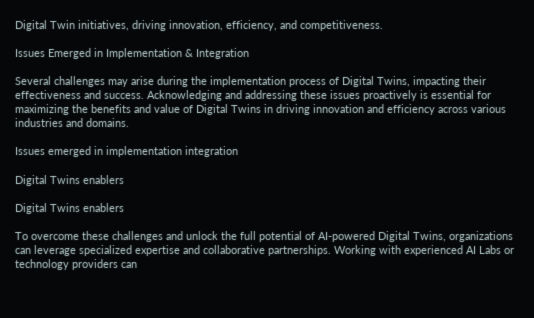Digital Twin initiatives, driving innovation, efficiency, and competitiveness.

Issues Emerged in Implementation & Integration

Several challenges may arise during the implementation process of Digital Twins, impacting their effectiveness and success. Acknowledging and addressing these issues proactively is essential for maximizing the benefits and value of Digital Twins in driving innovation and efficiency across various industries and domains.

Issues emerged in implementation integration

Digital Twins enablers

Digital Twins enablers

To overcome these challenges and unlock the full potential of AI-powered Digital Twins, organizations can leverage specialized expertise and collaborative partnerships. Working with experienced AI Labs or technology providers can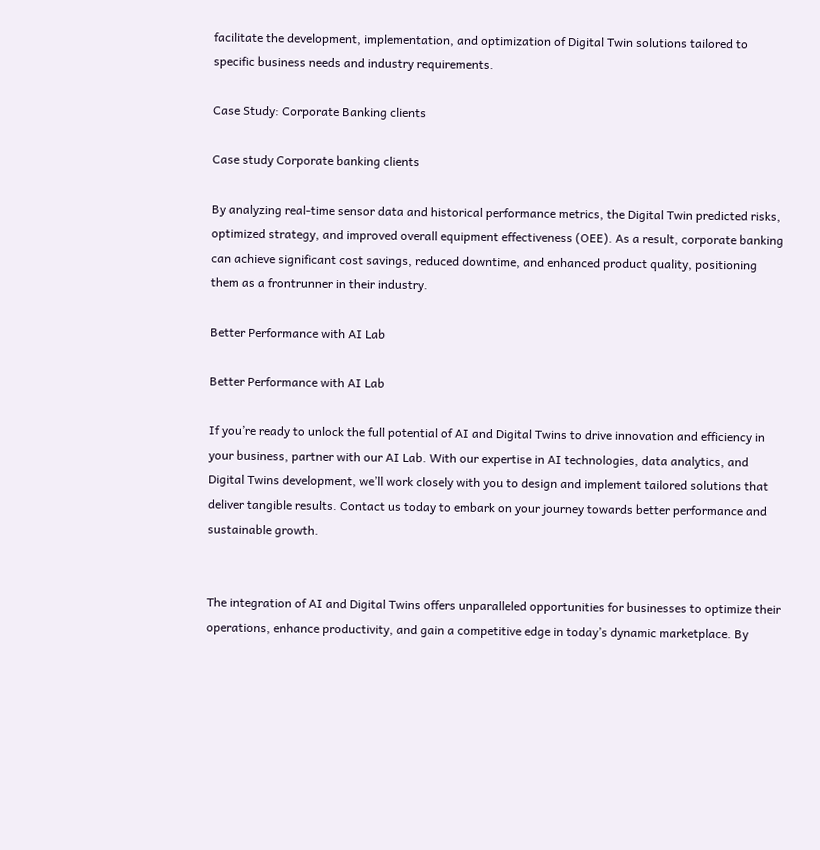facilitate the development, implementation, and optimization of Digital Twin solutions tailored to specific business needs and industry requirements.

Case Study: Corporate Banking clients

Case study Corporate banking clients

By analyzing real-time sensor data and historical performance metrics, the Digital Twin predicted risks, optimized strategy, and improved overall equipment effectiveness (OEE). As a result, corporate banking can achieve significant cost savings, reduced downtime, and enhanced product quality, positioning them as a frontrunner in their industry.

Better Performance with AI Lab

Better Performance with AI Lab

If you’re ready to unlock the full potential of AI and Digital Twins to drive innovation and efficiency in your business, partner with our AI Lab. With our expertise in AI technologies, data analytics, and Digital Twins development, we’ll work closely with you to design and implement tailored solutions that deliver tangible results. Contact us today to embark on your journey towards better performance and sustainable growth.


The integration of AI and Digital Twins offers unparalleled opportunities for businesses to optimize their operations, enhance productivity, and gain a competitive edge in today’s dynamic marketplace. By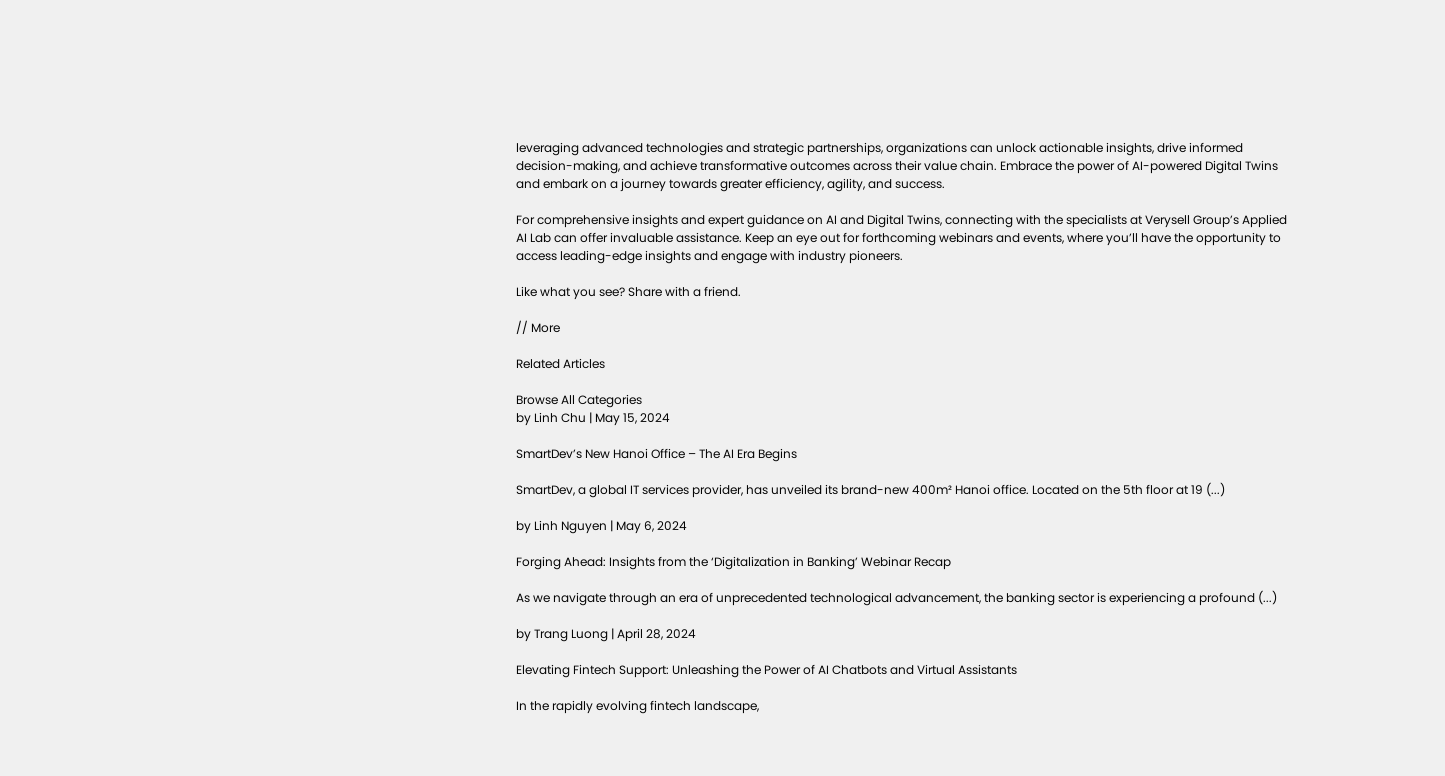leveraging advanced technologies and strategic partnerships, organizations can unlock actionable insights, drive informed decision-making, and achieve transformative outcomes across their value chain. Embrace the power of AI-powered Digital Twins and embark on a journey towards greater efficiency, agility, and success.

For comprehensive insights and expert guidance on AI and Digital Twins, connecting with the specialists at Verysell Group’s Applied AI Lab can offer invaluable assistance. Keep an eye out for forthcoming webinars and events, where you’ll have the opportunity to access leading-edge insights and engage with industry pioneers.

Like what you see? Share with a friend.

// More

Related Articles

Browse All Categories
by Linh Chu | May 15, 2024

SmartDev’s New Hanoi Office – The AI Era Begins

SmartDev, a global IT services provider, has unveiled its brand-new 400m² Hanoi office. Located on the 5th floor at 19 (...)

by Linh Nguyen | May 6, 2024

Forging Ahead: Insights from the ‘Digitalization in Banking’ Webinar Recap

As we navigate through an era of unprecedented technological advancement, the banking sector is experiencing a profound (...)

by Trang Luong | April 28, 2024

Elevating Fintech Support: Unleashing the Power of AI Chatbots and Virtual Assistants

In the rapidly evolving fintech landscape,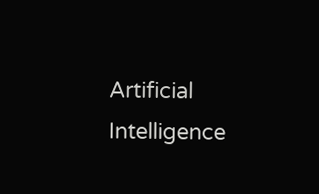Artificial Intelligence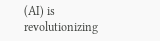(AI) is revolutionizing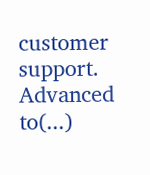customer support. Advanced to(...)